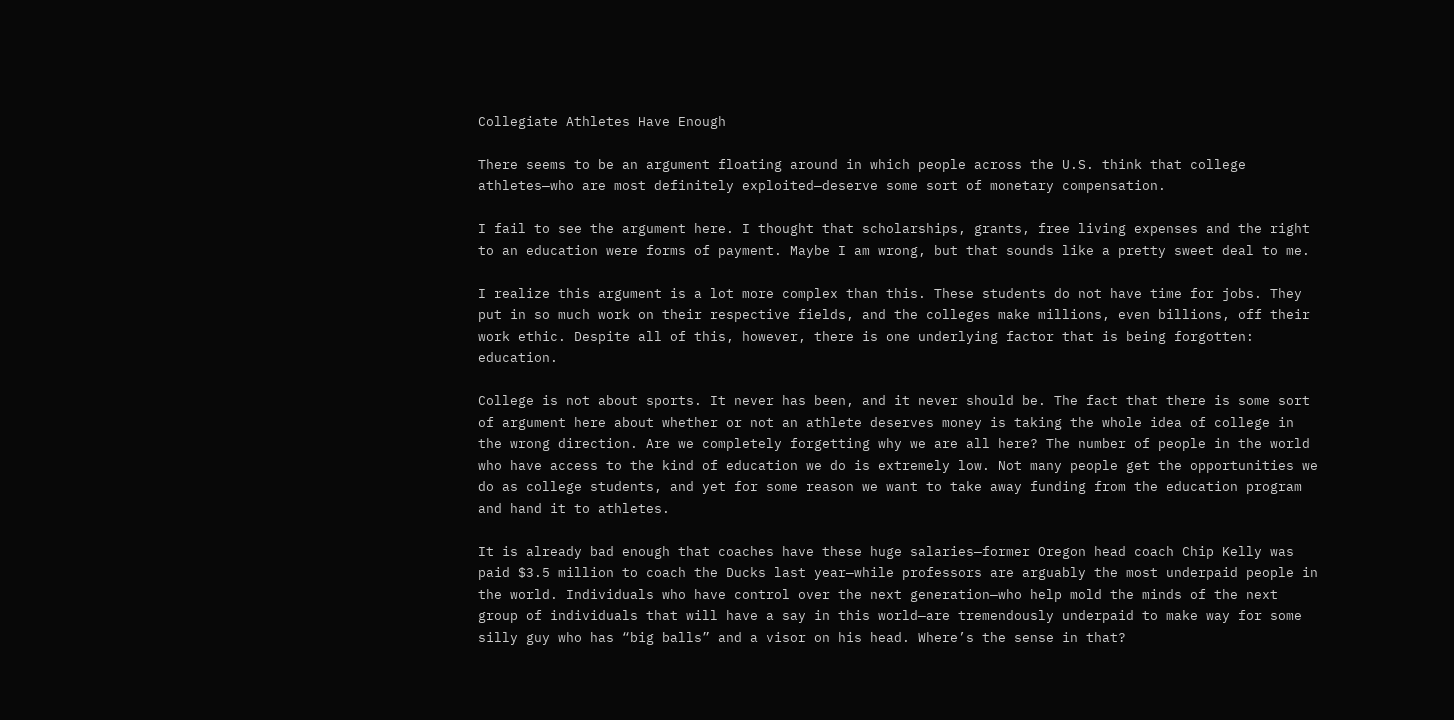Collegiate Athletes Have Enough

There seems to be an argument floating around in which people across the U.S. think that college athletes—who are most definitely exploited—deserve some sort of monetary compensation.

I fail to see the argument here. I thought that scholarships, grants, free living expenses and the right to an education were forms of payment. Maybe I am wrong, but that sounds like a pretty sweet deal to me.

I realize this argument is a lot more complex than this. These students do not have time for jobs. They put in so much work on their respective fields, and the colleges make millions, even billions, off their work ethic. Despite all of this, however, there is one underlying factor that is being forgotten: education.

College is not about sports. It never has been, and it never should be. The fact that there is some sort of argument here about whether or not an athlete deserves money is taking the whole idea of college in the wrong direction. Are we completely forgetting why we are all here? The number of people in the world who have access to the kind of education we do is extremely low. Not many people get the opportunities we do as college students, and yet for some reason we want to take away funding from the education program and hand it to athletes.

It is already bad enough that coaches have these huge salaries—former Oregon head coach Chip Kelly was paid $3.5 million to coach the Ducks last year—while professors are arguably the most underpaid people in the world. Individuals who have control over the next generation—who help mold the minds of the next group of individuals that will have a say in this world—are tremendously underpaid to make way for some silly guy who has “big balls” and a visor on his head. Where’s the sense in that?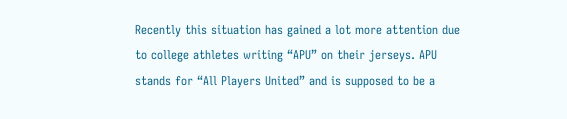Recently this situation has gained a lot more attention due to college athletes writing “APU” on their jerseys. APU stands for “All Players United” and is supposed to be a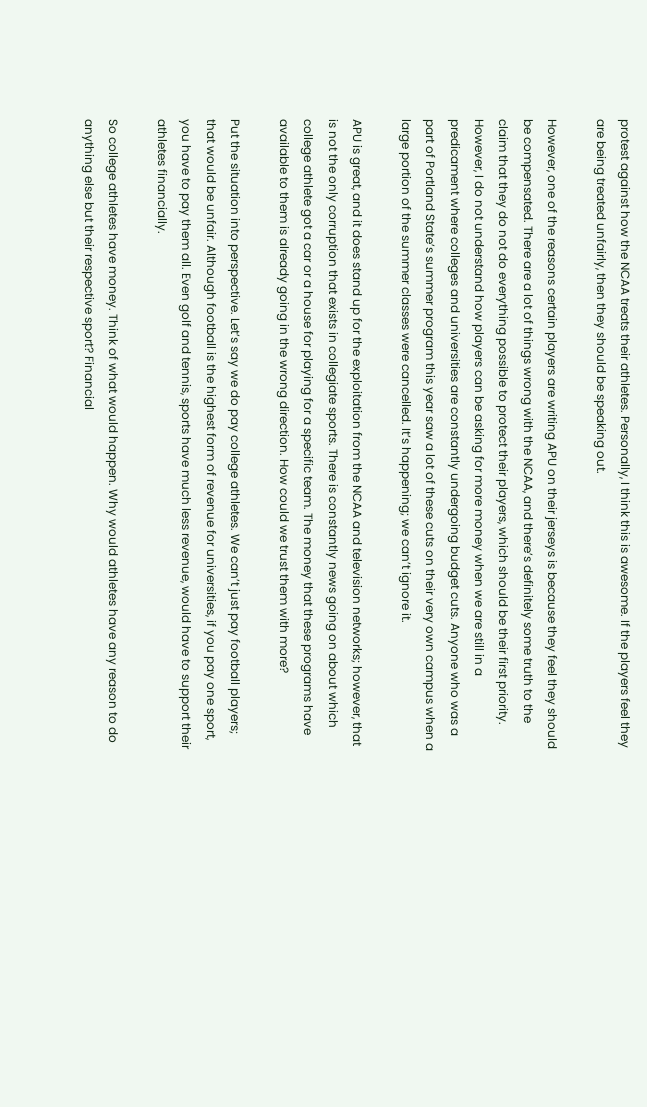protest against how the NCAA treats their athletes. Personally, I think this is awesome. If the players feel they are being treated unfairly, then they should be speaking out.

However, one of the reasons certain players are writing APU on their jerseys is because they feel they should be compensated. There are a lot of things wrong with the NCAA, and there’s definitely some truth to the claim that they do not do everything possible to protect their players, which should be their first priority. However, I do not understand how players can be asking for more money when we are still in a predicament where colleges and universities are constantly undergoing budget cuts. Anyone who was a part of Portland State’s summer program this year saw a lot of these cuts on their very own campus when a large portion of the summer classes were cancelled. It’s happening; we can’t ignore it.

APU is great, and it does stand up for the exploitation from the NCAA and television networks; however, that is not the only corruption that exists in collegiate sports. There is constantly news going on about which college athlete got a car or a house for playing for a specific team. The money that these programs have available to them is already going in the wrong direction. How could we trust them with more?

Put the situation into perspective. Let’s say we do pay college athletes. We can’t just pay football players; that would be unfair. Although football is the highest form of revenue for universities, if you pay one sport, you have to pay them all. Even golf and tennis, sports have much less revenue, would have to support their athletes financially.

So college athletes have money. Think of what would happen. Why would athletes have any reason to do anything else but their respective sport? Financial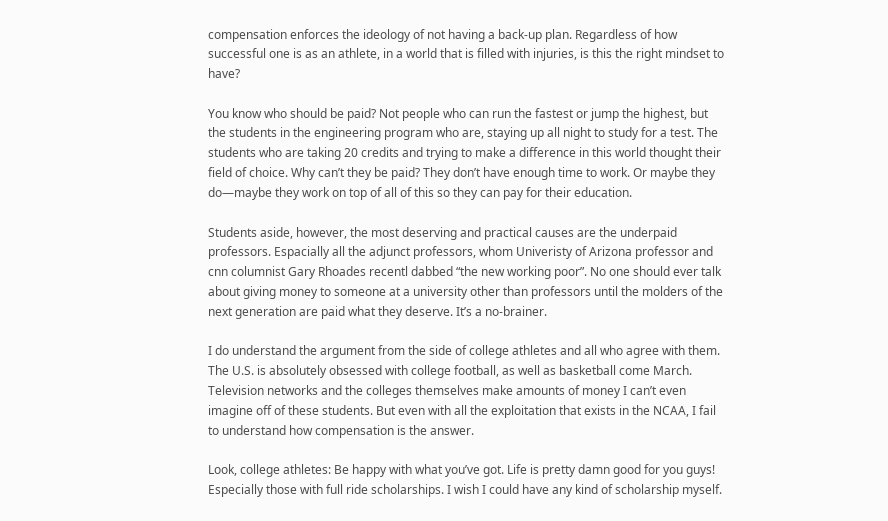compensation enforces the ideology of not having a back-up plan. Regardless of how successful one is as an athlete, in a world that is filled with injuries, is this the right mindset to have?

You know who should be paid? Not people who can run the fastest or jump the highest, but the students in the engineering program who are, staying up all night to study for a test. The students who are taking 20 credits and trying to make a difference in this world thought their field of choice. Why can’t they be paid? They don’t have enough time to work. Or maybe they do—maybe they work on top of all of this so they can pay for their education.

Students aside, however, the most deserving and practical causes are the underpaid professors. Espacially all the adjunct professors, whom Univeristy of Arizona professor and cnn columnist Gary Rhoades recentl dabbed “the new working poor”. No one should ever talk about giving money to someone at a university other than professors until the molders of the next generation are paid what they deserve. It’s a no-brainer.

I do understand the argument from the side of college athletes and all who agree with them. The U.S. is absolutely obsessed with college football, as well as basketball come March. Television networks and the colleges themselves make amounts of money I can’t even imagine off of these students. But even with all the exploitation that exists in the NCAA, I fail to understand how compensation is the answer.

Look, college athletes: Be happy with what you’ve got. Life is pretty damn good for you guys! Especially those with full ride scholarships. I wish I could have any kind of scholarship myself.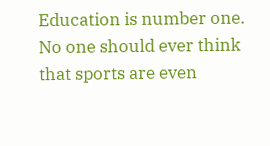Education is number one. No one should ever think that sports are even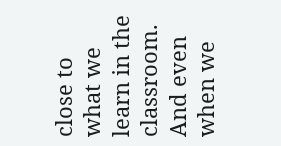close to what we learn in the classroom. And even when we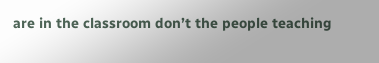are in the classroom don’t the people teaching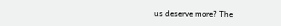us deserve more? The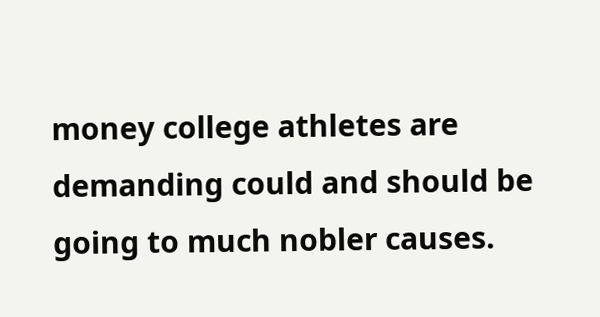money college athletes are demanding could and should be going to much nobler causes.